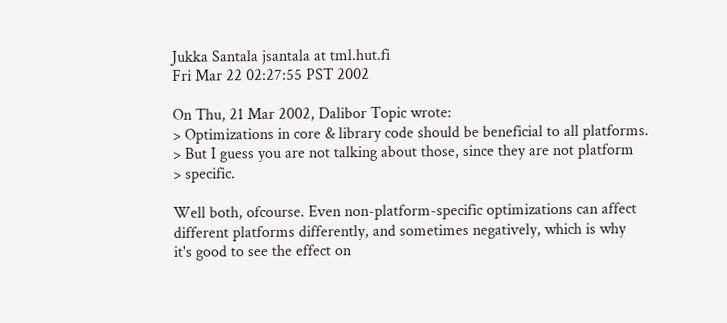Jukka Santala jsantala at tml.hut.fi
Fri Mar 22 02:27:55 PST 2002

On Thu, 21 Mar 2002, Dalibor Topic wrote:
> Optimizations in core & library code should be beneficial to all platforms.
> But I guess you are not talking about those, since they are not platform
> specific.

Well both, ofcourse. Even non-platform-specific optimizations can affect
different platforms differently, and sometimes negatively, which is why
it's good to see the effect on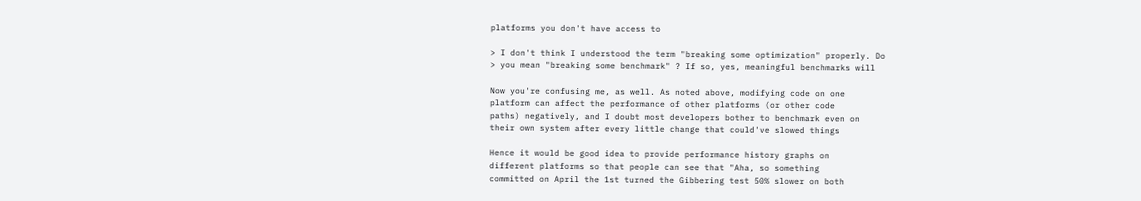platforms you don't have access to

> I don't think I understood the term "breaking some optimization" properly. Do
> you mean "breaking some benchmark" ? If so, yes, meaningful benchmarks will

Now you're confusing me, as well. As noted above, modifying code on one
platform can affect the performance of other platforms (or other code
paths) negatively, and I doubt most developers bother to benchmark even on
their own system after every little change that could've slowed things

Hence it would be good idea to provide performance history graphs on
different platforms so that people can see that "Aha, so something
committed on April the 1st turned the Gibbering test 50% slower on both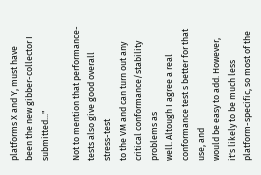platforms X and Y, must have been the new gibber-collector I submitted..."

Not to mention that performance-tests also give good overall stress-test
to the VM and can turn out any critical conformance/stability problems as
well. Altough I agree a real conformance test s better for that use, and
would be easy to add. However, it's likely to be much less
platform-specific, so most of the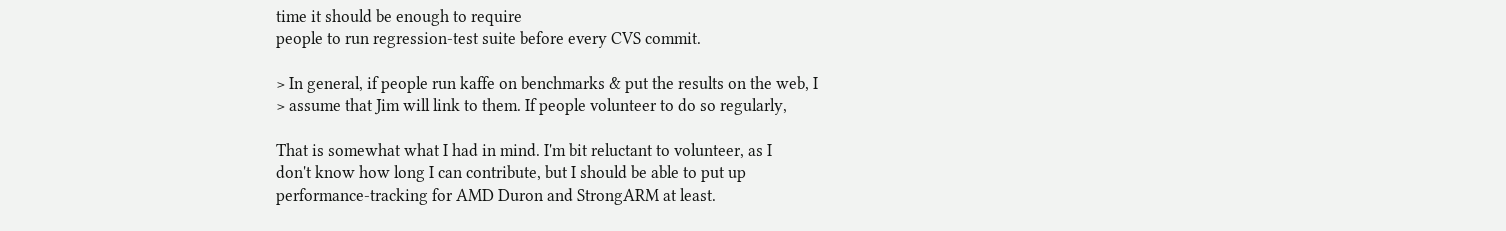time it should be enough to require
people to run regression-test suite before every CVS commit.

> In general, if people run kaffe on benchmarks & put the results on the web, I
> assume that Jim will link to them. If people volunteer to do so regularly,

That is somewhat what I had in mind. I'm bit reluctant to volunteer, as I
don't know how long I can contribute, but I should be able to put up
performance-tracking for AMD Duron and StrongARM at least.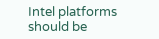Intel platforms
should be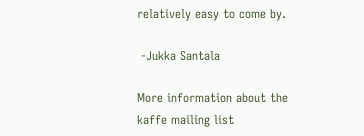relatively easy to come by.

 -Jukka Santala

More information about the kaffe mailing list